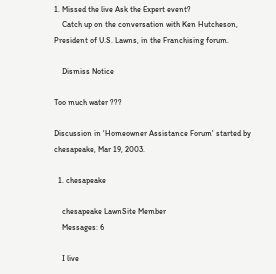1. Missed the live Ask the Expert event?
    Catch up on the conversation with Ken Hutcheson, President of U.S. Lawns, in the Franchising forum.

    Dismiss Notice

Too much water ???

Discussion in 'Homeowner Assistance Forum' started by chesapeake, Mar 19, 2003.

  1. chesapeake

    chesapeake LawnSite Member
    Messages: 6

    I live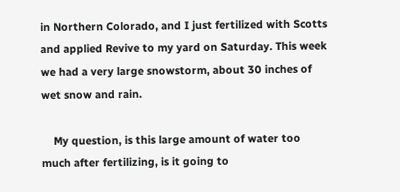in Northern Colorado, and I just fertilized with Scotts and applied Revive to my yard on Saturday. This week we had a very large snowstorm, about 30 inches of wet snow and rain.

    My question, is this large amount of water too much after fertilizing, is it going to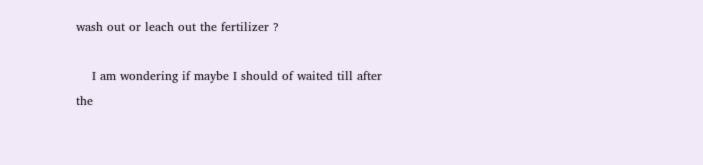wash out or leach out the fertilizer ?

    I am wondering if maybe I should of waited till after the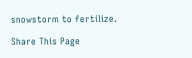snowstorm to fertilize.

Share This Page